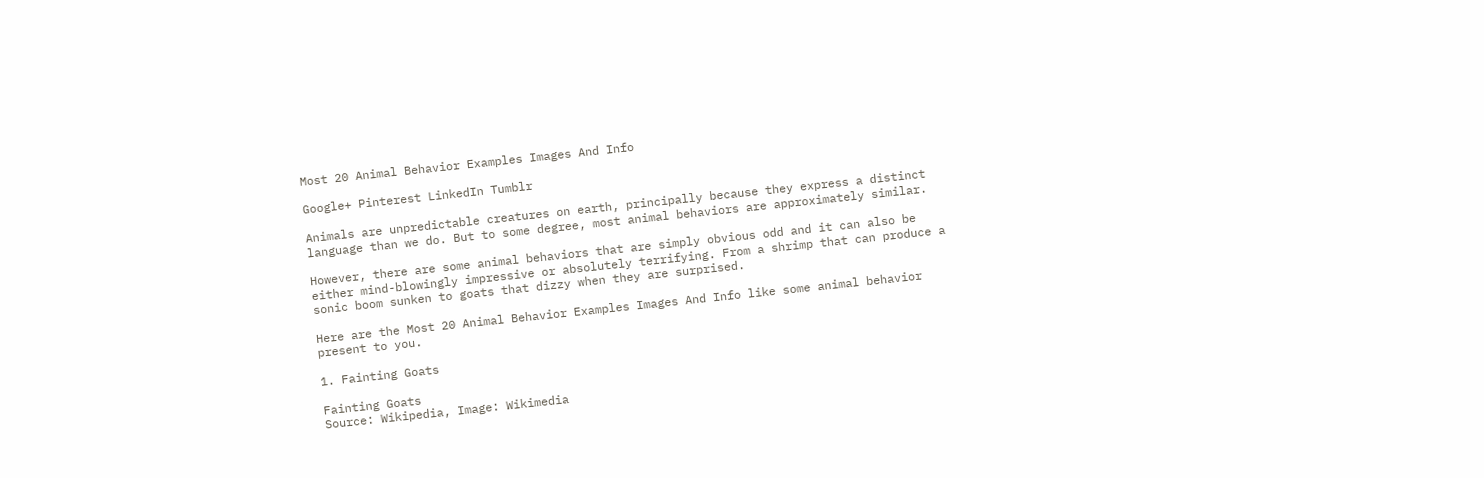Most 20 Animal Behavior Examples Images And Info

Google+ Pinterest LinkedIn Tumblr

Animals are unpredictable creatures on earth, principally because they express a distinct language than we do. But to some degree, most animal behaviors are approximately similar.

However, there are some animal behaviors that are simply obvious odd and it can also be either mind-blowingly impressive or absolutely terrifying. From a shrimp that can produce a sonic boom sunken to goats that dizzy when they are surprised.

Here are the Most 20 Animal Behavior Examples Images And Info like some animal behavior present to you.

1. Fainting Goats

Fainting Goats
Source: Wikipedia, Image: Wikimedia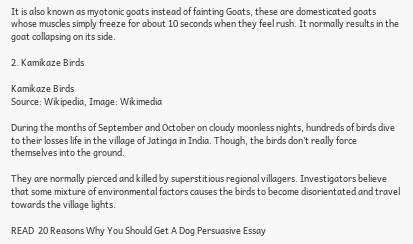It is also known as myotonic goats instead of fainting Goats, these are domesticated goats whose muscles simply freeze for about 10 seconds when they feel rush. It normally results in the goat collapsing on its side.

2. Kamikaze Birds

Kamikaze Birds
Source: Wikipedia, Image: Wikimedia

During the months of September and October on cloudy moonless nights, hundreds of birds dive to their losses life in the village of Jatinga in India. Though, the birds don’t really force themselves into the ground.

They are normally pierced and killed by superstitious regional villagers. Investigators believe that some mixture of environmental factors causes the birds to become disorientated and travel towards the village lights.

READ  20 Reasons Why You Should Get A Dog Persuasive Essay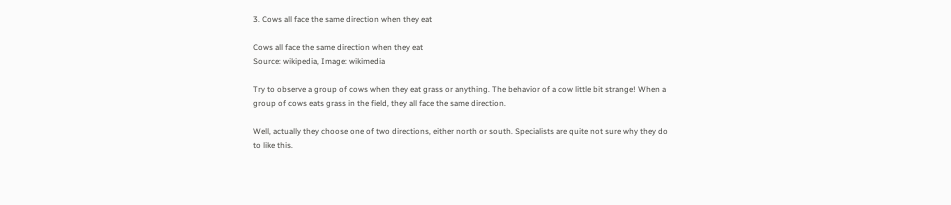3. Cows all face the same direction when they eat

Cows all face the same direction when they eat
Source: wikipedia, Image: wikimedia

Try to observe a group of cows when they eat grass or anything. The behavior of a cow little bit strange! When a group of cows eats grass in the field, they all face the same direction.

Well, actually they choose one of two directions, either north or south. Specialists are quite not sure why they do to like this.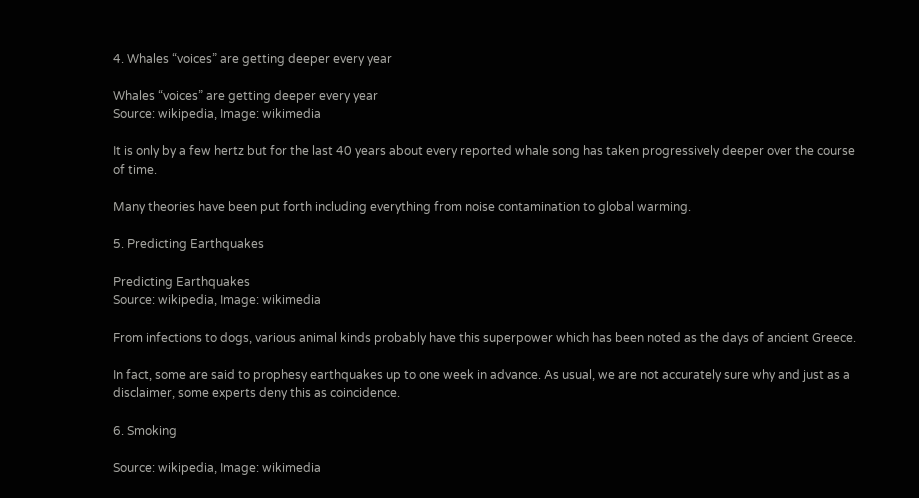4. Whales “voices” are getting deeper every year

Whales “voices” are getting deeper every year
Source: wikipedia, Image: wikimedia

It is only by a few hertz but for the last 40 years about every reported whale song has taken progressively deeper over the course of time.

Many theories have been put forth including everything from noise contamination to global warming.

5. Predicting Earthquakes

Predicting Earthquakes
Source: wikipedia, Image: wikimedia

From infections to dogs, various animal kinds probably have this superpower which has been noted as the days of ancient Greece.

In fact, some are said to prophesy earthquakes up to one week in advance. As usual, we are not accurately sure why and just as a disclaimer, some experts deny this as coincidence.

6. Smoking

Source: wikipedia, Image: wikimedia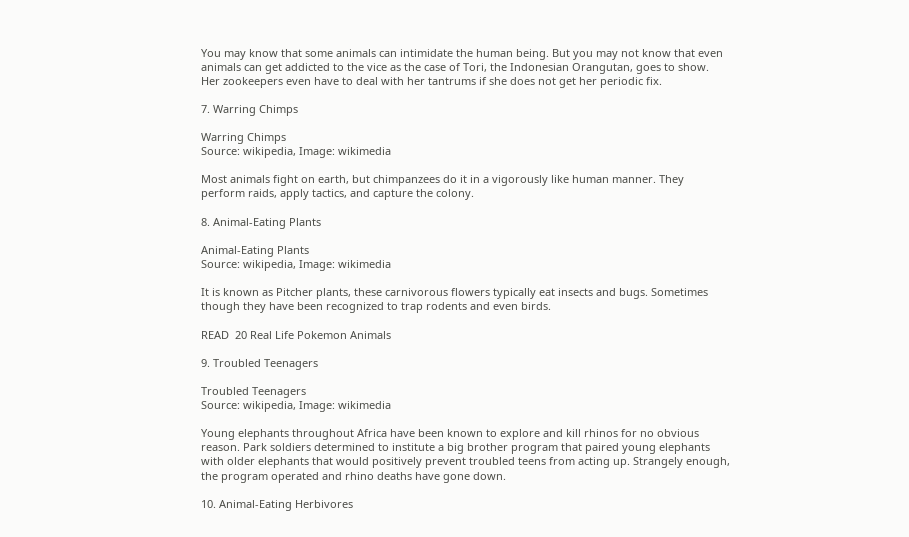You may know that some animals can intimidate the human being. But you may not know that even animals can get addicted to the vice as the case of Tori, the Indonesian Orangutan, goes to show. Her zookeepers even have to deal with her tantrums if she does not get her periodic fix.

7. Warring Chimps

Warring Chimps
Source: wikipedia, Image: wikimedia

Most animals fight on earth, but chimpanzees do it in a vigorously like human manner. They perform raids, apply tactics, and capture the colony.

8. Animal-Eating Plants

Animal-Eating Plants
Source: wikipedia, Image: wikimedia

It is known as Pitcher plants, these carnivorous flowers typically eat insects and bugs. Sometimes though they have been recognized to trap rodents and even birds.

READ  20 Real Life Pokemon Animals

9. Troubled Teenagers

Troubled Teenagers
Source: wikipedia, Image: wikimedia

Young elephants throughout Africa have been known to explore and kill rhinos for no obvious reason. Park soldiers determined to institute a big brother program that paired young elephants with older elephants that would positively prevent troubled teens from acting up. Strangely enough, the program operated and rhino deaths have gone down.

10. Animal-Eating Herbivores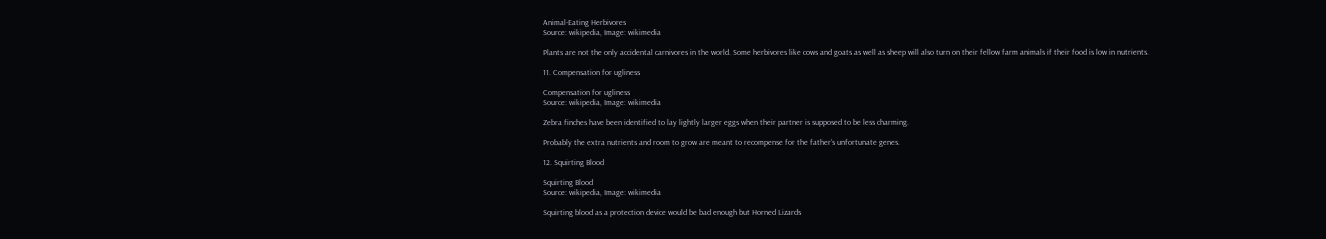Animal-Eating Herbivores
Source: wikipedia, Image: wikimedia

Plants are not the only accidental carnivores in the world. Some herbivores like cows and goats as well as sheep will also turn on their fellow farm animals if their food is low in nutrients.

11. Compensation for ugliness

Compensation for ugliness
Source: wikipedia, Image: wikimedia

Zebra finches have been identified to lay lightly larger eggs when their partner is supposed to be less charming.

Probably the extra nutrients and room to grow are meant to recompense for the father’s unfortunate genes.

12. Squirting Blood

Squirting Blood
Source: wikipedia, Image: wikimedia

Squirting blood as a protection device would be bad enough but Horned Lizards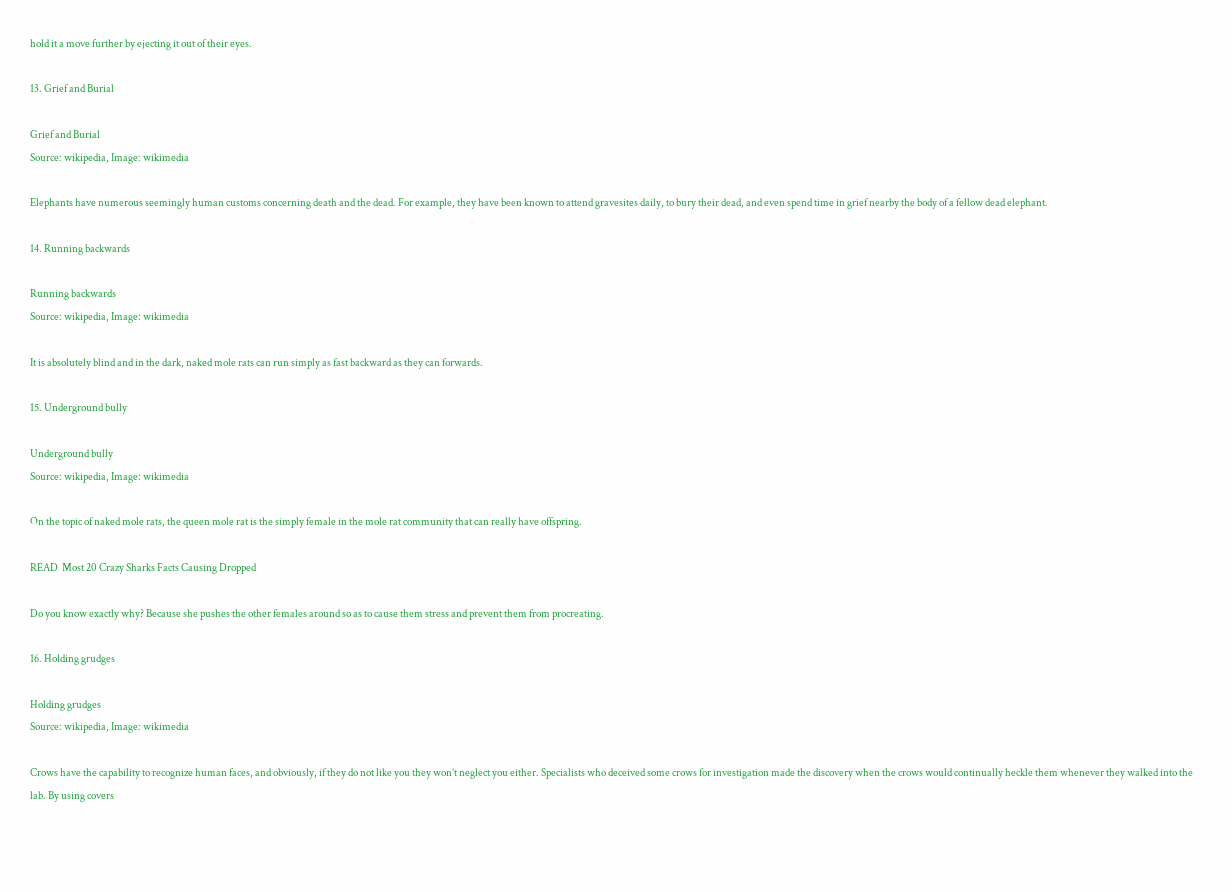hold it a move further by ejecting it out of their eyes.

13. Grief and Burial

Grief and Burial
Source: wikipedia, Image: wikimedia

Elephants have numerous seemingly human customs concerning death and the dead. For example, they have been known to attend gravesites daily, to bury their dead, and even spend time in grief nearby the body of a fellow dead elephant.

14. Running backwards

Running backwards
Source: wikipedia, Image: wikimedia

It is absolutely blind and in the dark, naked mole rats can run simply as fast backward as they can forwards.

15. Underground bully

Underground bully
Source: wikipedia, Image: wikimedia

On the topic of naked mole rats, the queen mole rat is the simply female in the mole rat community that can really have offspring.

READ  Most 20 Crazy Sharks Facts Causing Dropped

Do you know exactly why? Because she pushes the other females around so as to cause them stress and prevent them from procreating.

16. Holding grudges

Holding grudges
Source: wikipedia, Image: wikimedia

Crows have the capability to recognize human faces, and obviously, if they do not like you they won’t neglect you either. Specialists who deceived some crows for investigation made the discovery when the crows would continually heckle them whenever they walked into the lab. By using covers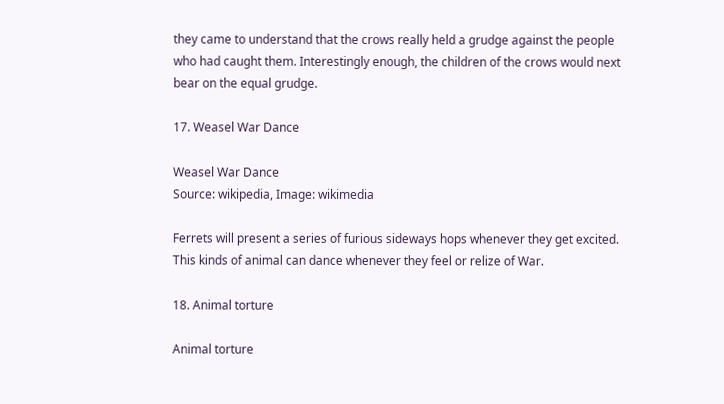they came to understand that the crows really held a grudge against the people who had caught them. Interestingly enough, the children of the crows would next bear on the equal grudge.

17. Weasel War Dance

Weasel War Dance
Source: wikipedia, Image: wikimedia

Ferrets will present a series of furious sideways hops whenever they get excited. This kinds of animal can dance whenever they feel or relize of War.

18. Animal torture

Animal torture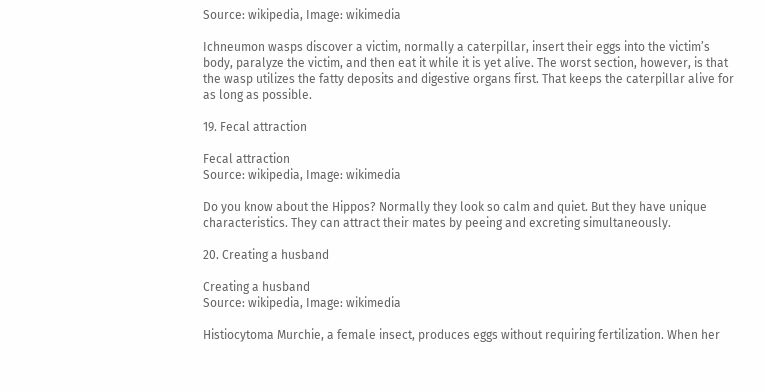Source: wikipedia, Image: wikimedia

Ichneumon wasps discover a victim, normally a caterpillar, insert their eggs into the victim’s body, paralyze the victim, and then eat it while it is yet alive. The worst section, however, is that the wasp utilizes the fatty deposits and digestive organs first. That keeps the caterpillar alive for as long as possible.

19. Fecal attraction

Fecal attraction
Source: wikipedia, Image: wikimedia

Do you know about the Hippos? Normally they look so calm and quiet. But they have unique characteristics. They can attract their mates by peeing and excreting simultaneously.

20. Creating a husband

Creating a husband
Source: wikipedia, Image: wikimedia

Histiocytoma Murchie, a female insect, produces eggs without requiring fertilization. When her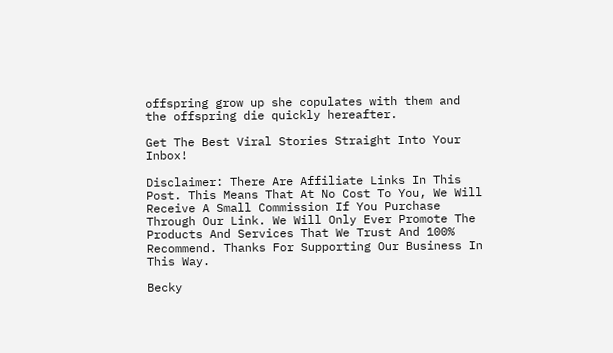offspring grow up she copulates with them and the offspring die quickly hereafter.

Get The Best Viral Stories Straight Into Your Inbox!

Disclaimer: There Are Affiliate Links In This Post. This Means That At No Cost To You, We Will Receive A Small Commission If You Purchase Through Our Link. We Will Only Ever Promote The Products And Services That We Trust And 100% Recommend. Thanks For Supporting Our Business In This Way.

Becky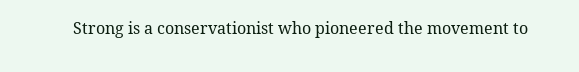Strong is a conservationist who pioneered the movement to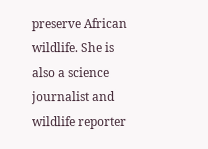preserve African wildlife. She is also a science journalist and wildlife reporter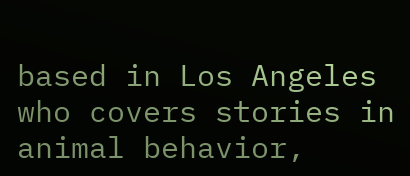based in Los Angeles who covers stories in animal behavior,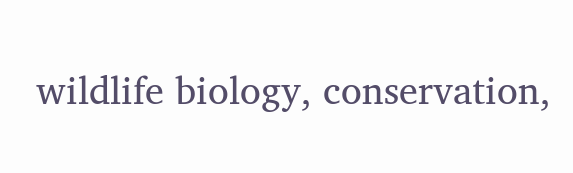wildlife biology, conservation,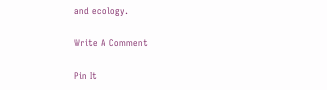and ecology.

Write A Comment

Pin It